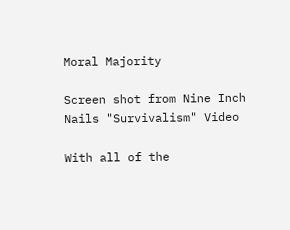Moral Majority

Screen shot from Nine Inch Nails "Survivalism" Video

With all of the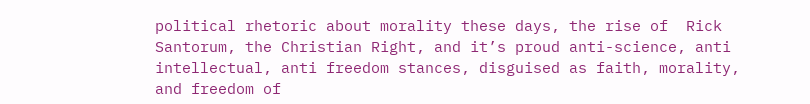political rhetoric about morality these days, the rise of  Rick Santorum, the Christian Right, and it’s proud anti-science, anti intellectual, anti freedom stances, disguised as faith, morality, and freedom of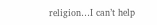religion…I can’t help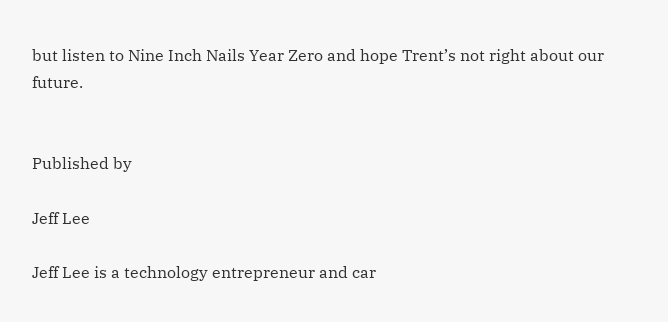but listen to Nine Inch Nails Year Zero and hope Trent’s not right about our future.


Published by

Jeff Lee

Jeff Lee is a technology entrepreneur and car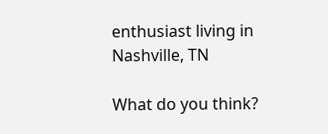enthusiast living in Nashville, TN

What do you think?